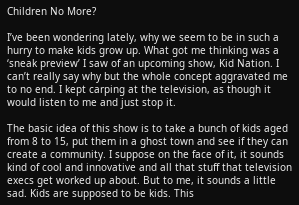Children No More?

I’ve been wondering lately, why we seem to be in such a hurry to make kids grow up. What got me thinking was a ‘sneak preview’ I saw of an upcoming show, Kid Nation. I can’t really say why but the whole concept aggravated me to no end. I kept carping at the television, as though it would listen to me and just stop it.

The basic idea of this show is to take a bunch of kids aged from 8 to 15, put them in a ghost town and see if they can create a community. I suppose on the face of it, it sounds kind of cool and innovative and all that stuff that television execs get worked up about. But to me, it sounds a little sad. Kids are supposed to be kids. This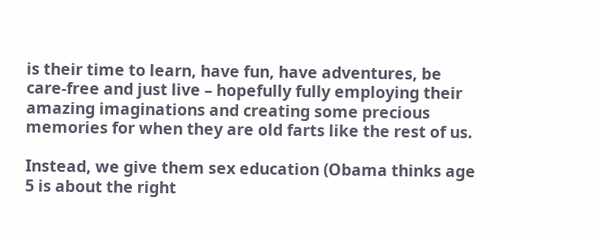is their time to learn, have fun, have adventures, be care-free and just live – hopefully fully employing their amazing imaginations and creating some precious memories for when they are old farts like the rest of us.

Instead, we give them sex education (Obama thinks age 5 is about the right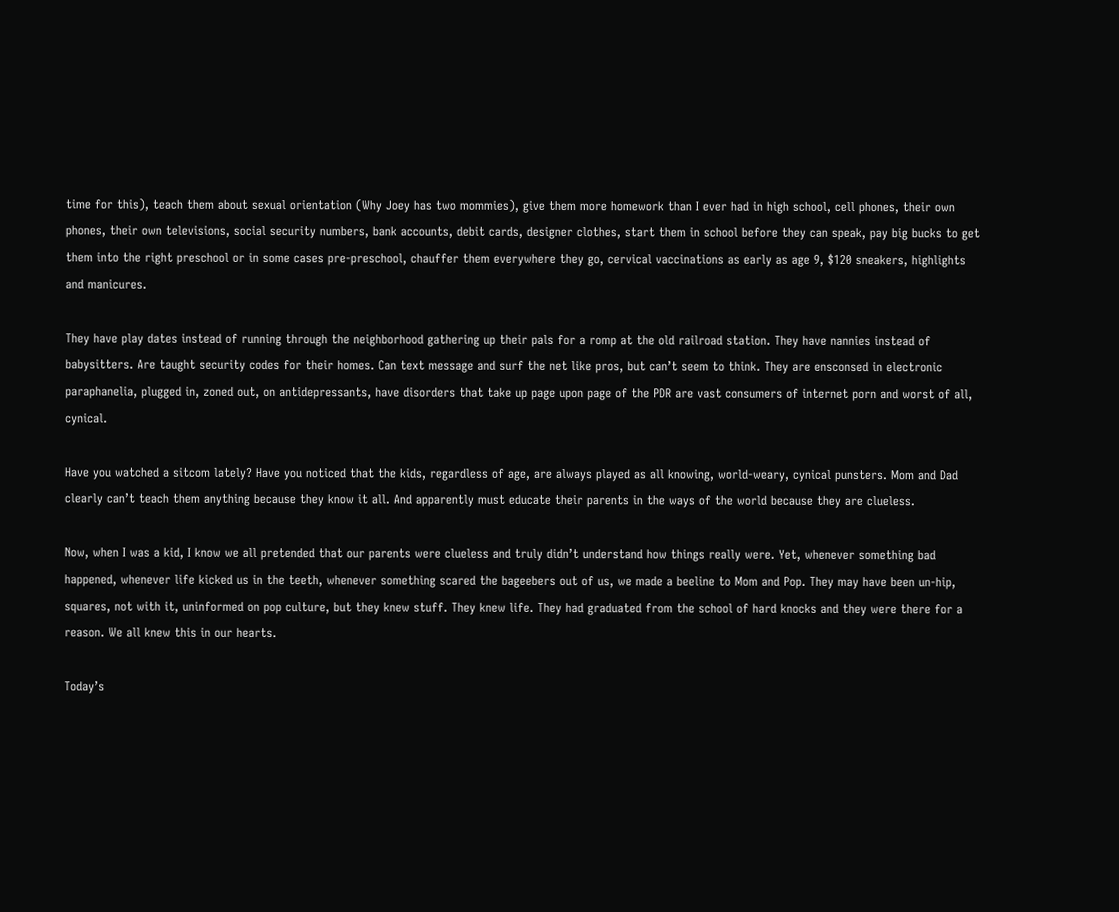time for this), teach them about sexual orientation (Why Joey has two mommies), give them more homework than I ever had in high school, cell phones, their own phones, their own televisions, social security numbers, bank accounts, debit cards, designer clothes, start them in school before they can speak, pay big bucks to get them into the right preschool or in some cases pre-preschool, chauffer them everywhere they go, cervical vaccinations as early as age 9, $120 sneakers, highlights and manicures.

They have play dates instead of running through the neighborhood gathering up their pals for a romp at the old railroad station. They have nannies instead of babysitters. Are taught security codes for their homes. Can text message and surf the net like pros, but can’t seem to think. They are ensconsed in electronic paraphanelia, plugged in, zoned out, on antidepressants, have disorders that take up page upon page of the PDR are vast consumers of internet porn and worst of all, cynical.

Have you watched a sitcom lately? Have you noticed that the kids, regardless of age, are always played as all knowing, world-weary, cynical punsters. Mom and Dad clearly can’t teach them anything because they know it all. And apparently must educate their parents in the ways of the world because they are clueless.

Now, when I was a kid, I know we all pretended that our parents were clueless and truly didn’t understand how things really were. Yet, whenever something bad happened, whenever life kicked us in the teeth, whenever something scared the bageebers out of us, we made a beeline to Mom and Pop. They may have been un-hip, squares, not with it, uninformed on pop culture, but they knew stuff. They knew life. They had graduated from the school of hard knocks and they were there for a reason. We all knew this in our hearts.

Today’s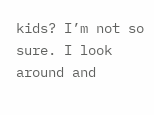kids? I’m not so sure. I look around and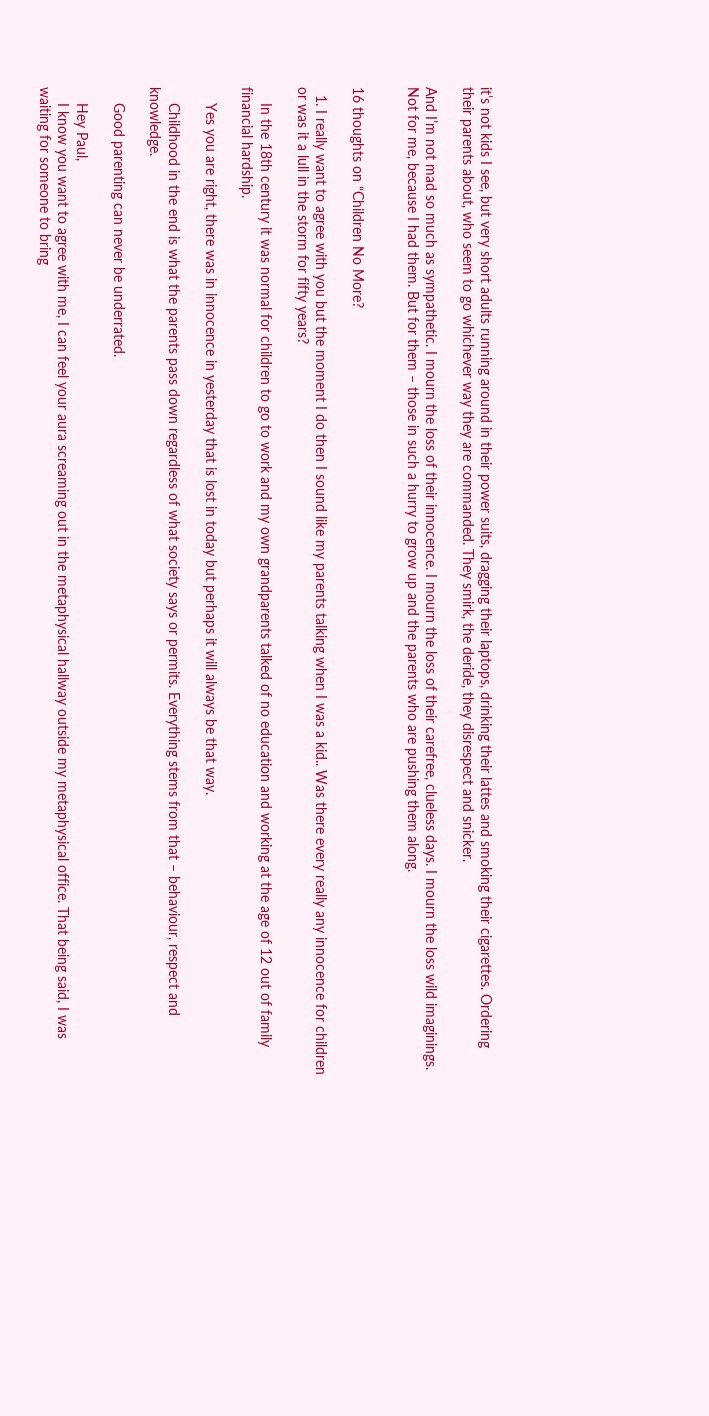it’s not kids I see, but very short adults running around in their power suits, dragging their laptops, drinking their lattes and smoking their cigarettes. Ordering their parents about, who seem to go whichever way they are commanded. They smirk, the deride, they disrespect and snicker.

And I’m not mad so much as sympathetic. I mourn the loss of their innocence. I mourn the loss of their carefree, clueless days. I mourn the loss wild imaginings. Not for me, because I had them. But for them – those in such a hurry to grow up and the parents who are pushing them along.


16 thoughts on “Children No More?

  1. I really want to agree with you but the moment I do then I sound like my parents talking when I was a kid.. Was there every really any innocence for children or was it a lull in the storm for fifty years?

    In the 18th century it was normal for children to go to work and my own grandparents talked of no education and working at the age of 12 out of family financial hardship.

    Yes you are right, there was in innocence in yesterday that is lost in today but perhaps it will always be that way.

    Childhood in the end is what the parents pass down regardless of what society says or permits. Everything stems from that – behaviour, respect and knowledge.

    Good parenting can never be underrated.

    Hey Paul,
    I know you want to agree with me, I can feel your aura screaming out in the metaphysical hallway outside my metaphysical office. That being said, I was waiting for someone to bring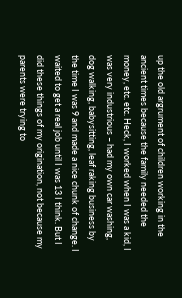up the old argrument of children working in the ancient times because the family needed the money, etc. etc. Heck, I worked when I was a kid, I was very industrious – had my own car washing, dog walking, babysitting, leaf raking business by the time I was 9 and made a nice chunk of change. I waited to get a real job until I was 13 I think. But I did these things of my origination, not because my parents were trying to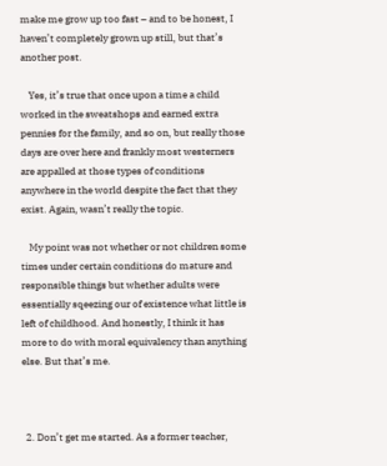make me grow up too fast – and to be honest, I haven’t completely grown up still, but that’s another post.

    Yes, it’s true that once upon a time a child worked in the sweatshops and earned extra pennies for the family, and so on, but really those days are over here and frankly most westerners are appalled at those types of conditions anywhere in the world despite the fact that they exist. Again, wasn’t really the topic.

    My point was not whether or not children some times under certain conditions do mature and responsible things but whether adults were essentially sqeezing our of existence what little is left of childhood. And honestly, I think it has more to do with moral equivalency than anything else. But that’s me.



  2. Don’t get me started. As a former teacher,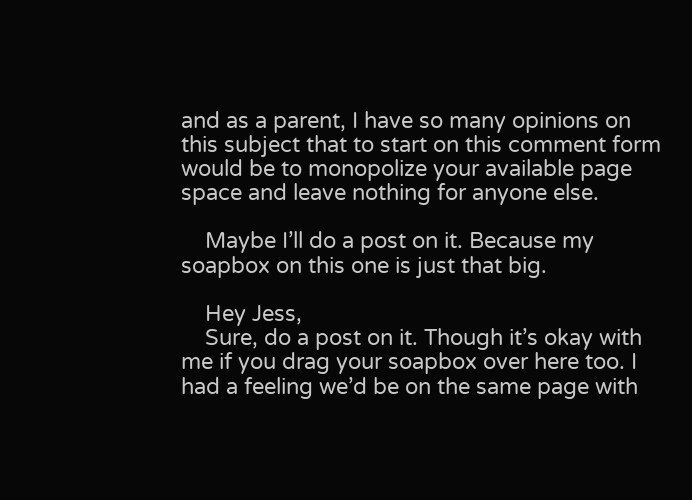and as a parent, I have so many opinions on this subject that to start on this comment form would be to monopolize your available page space and leave nothing for anyone else.

    Maybe I’ll do a post on it. Because my soapbox on this one is just that big.

    Hey Jess,
    Sure, do a post on it. Though it’s okay with me if you drag your soapbox over here too. I had a feeling we’d be on the same page with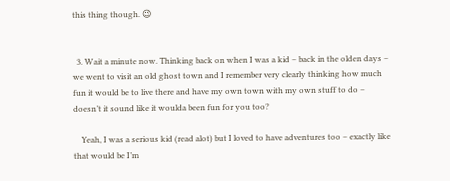this thing though. 😉


  3. Wait a minute now. Thinking back on when I was a kid – back in the olden days – we went to visit an old ghost town and I remember very clearly thinking how much fun it would be to live there and have my own town with my own stuff to do – doesn’t it sound like it woulda been fun for you too?

    Yeah, I was a serious kid (read alot) but I loved to have adventures too – exactly like that would be I’m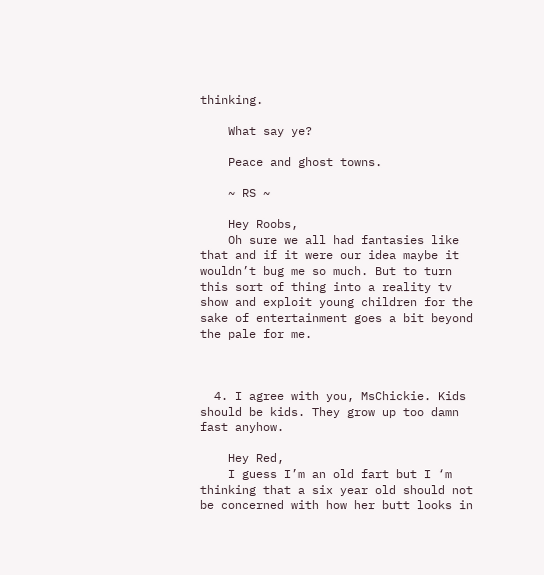thinking.

    What say ye?

    Peace and ghost towns.

    ~ RS ~

    Hey Roobs,
    Oh sure we all had fantasies like that and if it were our idea maybe it wouldn’t bug me so much. But to turn this sort of thing into a reality tv show and exploit young children for the sake of entertainment goes a bit beyond the pale for me.



  4. I agree with you, MsChickie. Kids should be kids. They grow up too damn fast anyhow.

    Hey Red,
    I guess I’m an old fart but I ‘m thinking that a six year old should not be concerned with how her butt looks in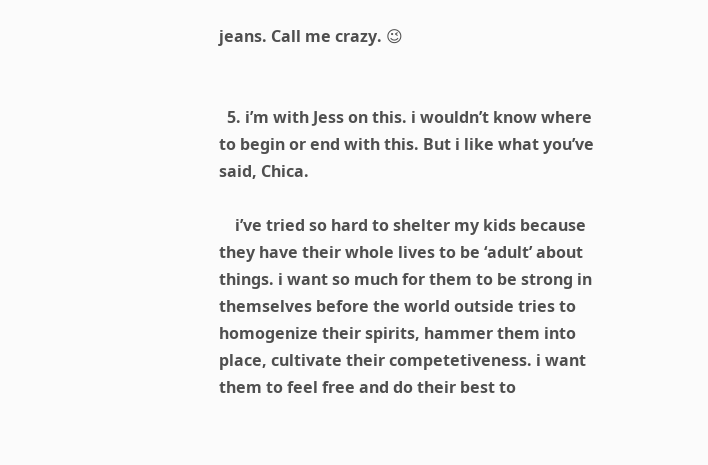jeans. Call me crazy. 😉


  5. i’m with Jess on this. i wouldn’t know where to begin or end with this. But i like what you’ve said, Chica.

    i’ve tried so hard to shelter my kids because they have their whole lives to be ‘adult’ about things. i want so much for them to be strong in themselves before the world outside tries to homogenize their spirits, hammer them into place, cultivate their competetiveness. i want them to feel free and do their best to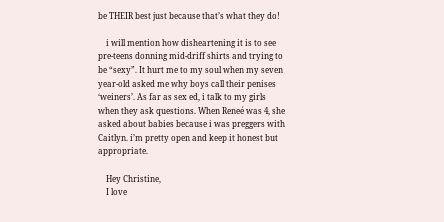be THEIR best just because that’s what they do!

    i will mention how disheartening it is to see pre-teens donning mid-driff shirts and trying to be “sexy”. It hurt me to my soul when my seven year-old asked me why boys call their penises ‘weiners’. As far as sex ed, i talk to my girls when they ask questions. When Reneé was 4, she asked about babies because i was preggers with Caitlyn. i’m pretty open and keep it honest but appropriate.

    Hey Christine,
    I love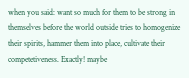when you said: want so much for them to be strong in themselves before the world outside tries to homogenize their spirits, hammer them into place, cultivate their competetiveness. Exactly! maybe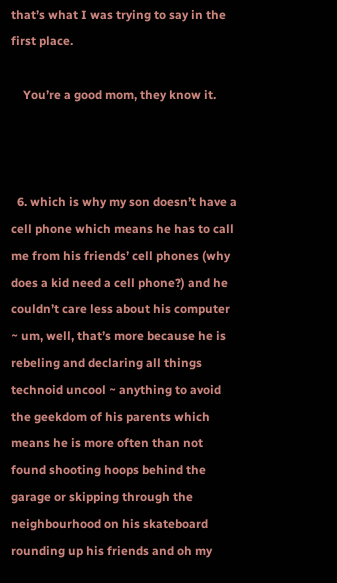that’s what I was trying to say in the first place.

    You’re a good mom, they know it.



  6. which is why my son doesn’t have a cell phone which means he has to call me from his friends’ cell phones (why does a kid need a cell phone?) and he couldn’t care less about his computer ~ um, well, that’s more because he is rebeling and declaring all things technoid uncool ~ anything to avoid the geekdom of his parents which means he is more often than not found shooting hoops behind the garage or skipping through the neighbourhood on his skateboard rounding up his friends and oh my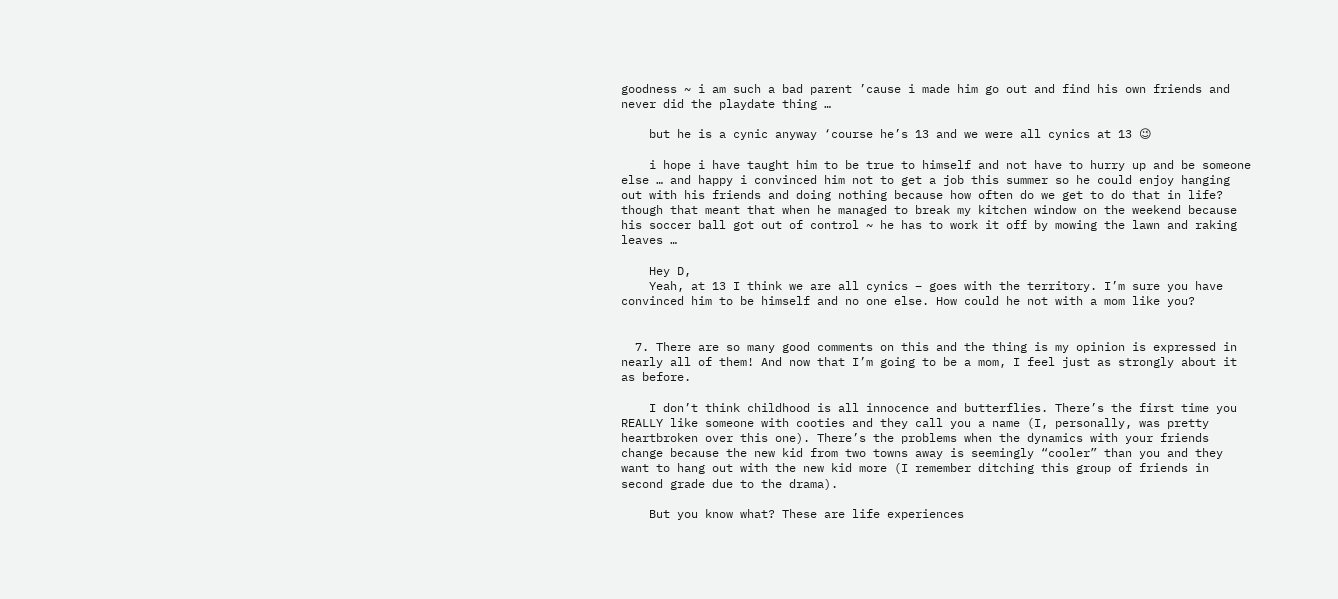goodness ~ i am such a bad parent ’cause i made him go out and find his own friends and never did the playdate thing …

    but he is a cynic anyway ‘course he’s 13 and we were all cynics at 13 😉

    i hope i have taught him to be true to himself and not have to hurry up and be someone else … and happy i convinced him not to get a job this summer so he could enjoy hanging out with his friends and doing nothing because how often do we get to do that in life? though that meant that when he managed to break my kitchen window on the weekend because his soccer ball got out of control ~ he has to work it off by mowing the lawn and raking leaves …

    Hey D,
    Yeah, at 13 I think we are all cynics – goes with the territory. I’m sure you have convinced him to be himself and no one else. How could he not with a mom like you?


  7. There are so many good comments on this and the thing is my opinion is expressed in nearly all of them! And now that I’m going to be a mom, I feel just as strongly about it as before.

    I don’t think childhood is all innocence and butterflies. There’s the first time you REALLY like someone with cooties and they call you a name (I, personally, was pretty heartbroken over this one). There’s the problems when the dynamics with your friends change because the new kid from two towns away is seemingly “cooler” than you and they want to hang out with the new kid more (I remember ditching this group of friends in second grade due to the drama).

    But you know what? These are life experiences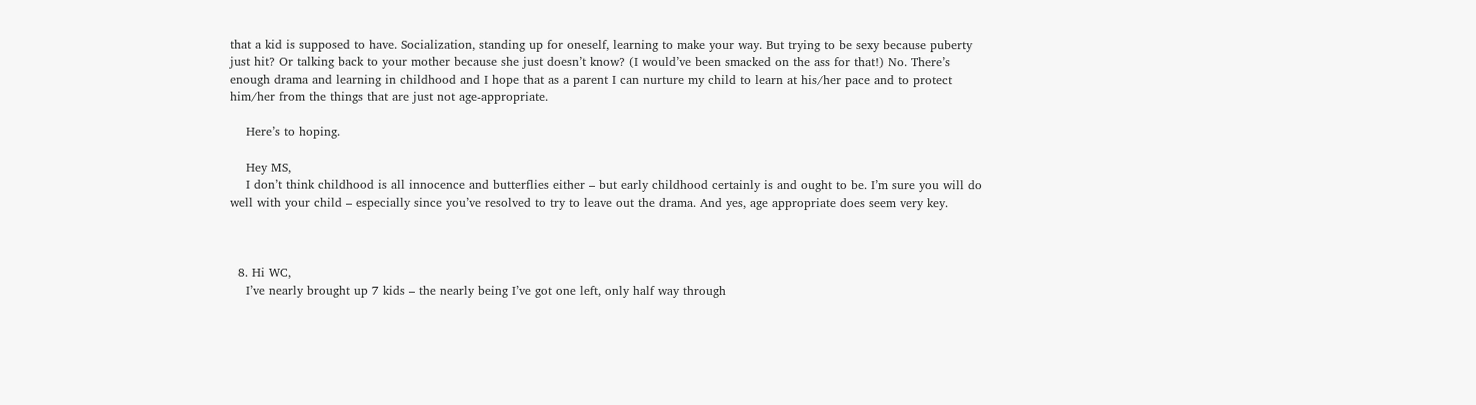that a kid is supposed to have. Socialization, standing up for oneself, learning to make your way. But trying to be sexy because puberty just hit? Or talking back to your mother because she just doesn’t know? (I would’ve been smacked on the ass for that!) No. There’s enough drama and learning in childhood and I hope that as a parent I can nurture my child to learn at his/her pace and to protect him/her from the things that are just not age-appropriate.

    Here’s to hoping.

    Hey MS,
    I don’t think childhood is all innocence and butterflies either – but early childhood certainly is and ought to be. I’m sure you will do well with your child – especially since you’ve resolved to try to leave out the drama. And yes, age appropriate does seem very key.



  8. Hi WC,
    I’ve nearly brought up 7 kids – the nearly being I’ve got one left, only half way through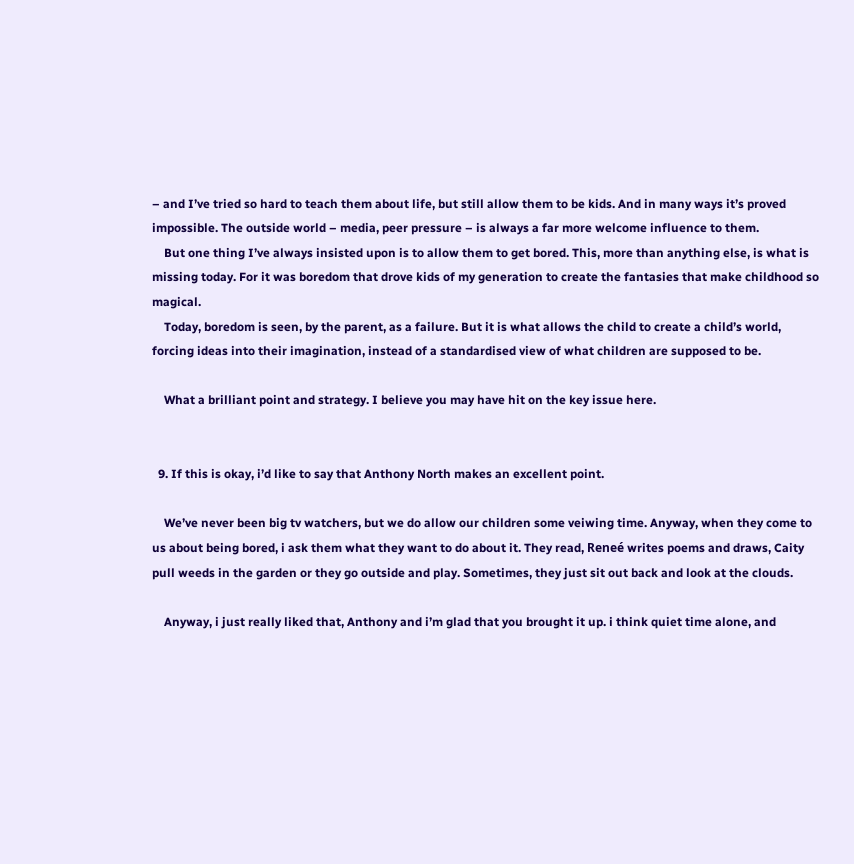– and I’ve tried so hard to teach them about life, but still allow them to be kids. And in many ways it’s proved impossible. The outside world – media, peer pressure – is always a far more welcome influence to them.
    But one thing I’ve always insisted upon is to allow them to get bored. This, more than anything else, is what is missing today. For it was boredom that drove kids of my generation to create the fantasies that make childhood so magical.
    Today, boredom is seen, by the parent, as a failure. But it is what allows the child to create a child’s world, forcing ideas into their imagination, instead of a standardised view of what children are supposed to be.

    What a brilliant point and strategy. I believe you may have hit on the key issue here.


  9. If this is okay, i’d like to say that Anthony North makes an excellent point.

    We’ve never been big tv watchers, but we do allow our children some veiwing time. Anyway, when they come to us about being bored, i ask them what they want to do about it. They read, Reneé writes poems and draws, Caity pull weeds in the garden or they go outside and play. Sometimes, they just sit out back and look at the clouds.

    Anyway, i just really liked that, Anthony and i’m glad that you brought it up. i think quiet time alone, and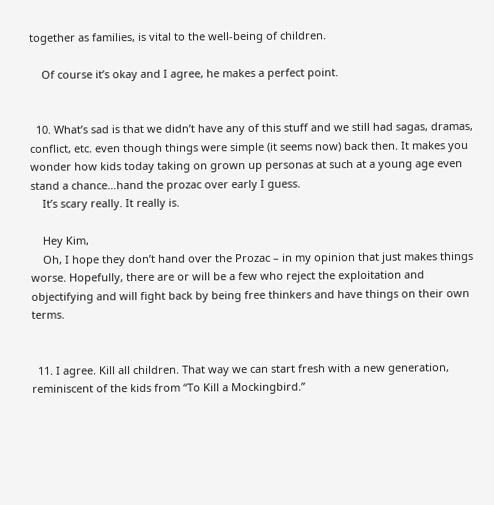together as families, is vital to the well-being of children.

    Of course it’s okay and I agree, he makes a perfect point.


  10. What’s sad is that we didn’t have any of this stuff and we still had sagas, dramas, conflict, etc. even though things were simple (it seems now) back then. It makes you wonder how kids today taking on grown up personas at such at a young age even stand a chance…hand the prozac over early I guess.
    It’s scary really. It really is.

    Hey Kim,
    Oh, I hope they don’t hand over the Prozac – in my opinion that just makes things worse. Hopefully, there are or will be a few who reject the exploitation and objectifying and will fight back by being free thinkers and have things on their own terms.


  11. I agree. Kill all children. That way we can start fresh with a new generation, reminiscent of the kids from “To Kill a Mockingbird.”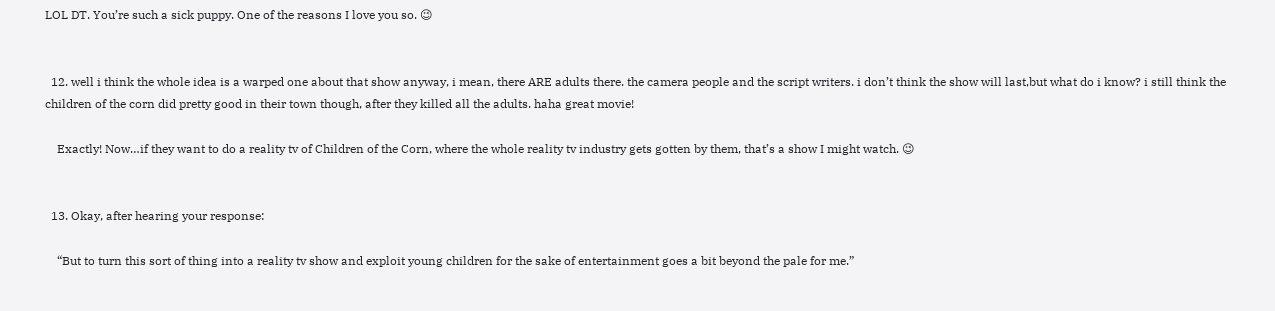LOL DT. You’re such a sick puppy. One of the reasons I love you so. 😉


  12. well i think the whole idea is a warped one about that show anyway, i mean, there ARE adults there. the camera people and the script writers. i don’t think the show will last,but what do i know? i still think the children of the corn did pretty good in their town though, after they killed all the adults. haha great movie!

    Exactly! Now…if they want to do a reality tv of Children of the Corn, where the whole reality tv industry gets gotten by them, that’s a show I might watch. 😉


  13. Okay, after hearing your response:

    “But to turn this sort of thing into a reality tv show and exploit young children for the sake of entertainment goes a bit beyond the pale for me.”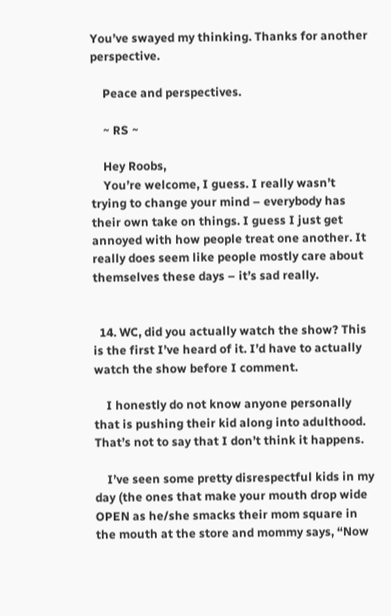You’ve swayed my thinking. Thanks for another perspective.

    Peace and perspectives.

    ~ RS ~

    Hey Roobs,
    You’re welcome, I guess. I really wasn’t trying to change your mind – everybody has their own take on things. I guess I just get annoyed with how people treat one another. It really does seem like people mostly care about themselves these days – it’s sad really.


  14. WC, did you actually watch the show? This is the first I’ve heard of it. I’d have to actually watch the show before I comment.

    I honestly do not know anyone personally that is pushing their kid along into adulthood. That’s not to say that I don’t think it happens.

    I’ve seen some pretty disrespectful kids in my day (the ones that make your mouth drop wide OPEN as he/she smacks their mom square in the mouth at the store and mommy says, “Now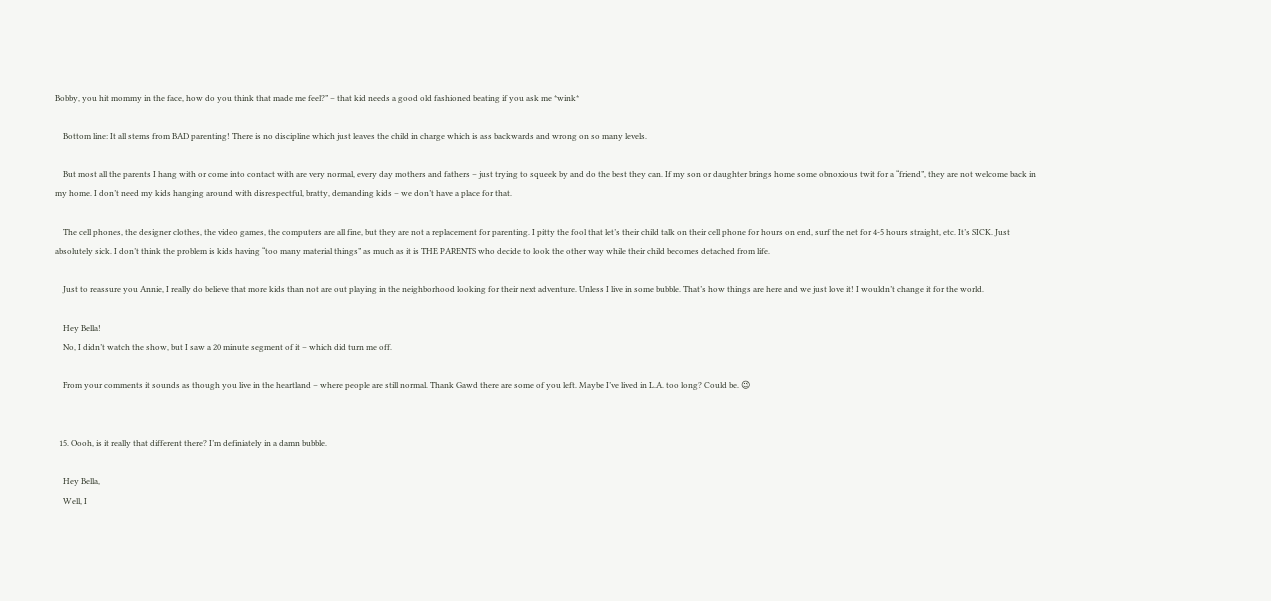Bobby, you hit mommy in the face, how do you think that made me feel?” – that kid needs a good old fashioned beating if you ask me *wink*

    Bottom line: It all stems from BAD parenting! There is no discipline which just leaves the child in charge which is ass backwards and wrong on so many levels.

    But most all the parents I hang with or come into contact with are very normal, every day mothers and fathers – just trying to squeek by and do the best they can. If my son or daughter brings home some obnoxious twit for a “friend”, they are not welcome back in my home. I don’t need my kids hanging around with disrespectful, bratty, demanding kids – we don’t have a place for that.

    The cell phones, the designer clothes, the video games, the computers are all fine, but they are not a replacement for parenting. I pitty the fool that let’s their child talk on their cell phone for hours on end, surf the net for 4-5 hours straight, etc. It’s SICK. Just absolutely sick. I don’t think the problem is kids having “too many material things” as much as it is THE PARENTS who decide to look the other way while their child becomes detached from life.

    Just to reassure you Annie, I really do believe that more kids than not are out playing in the neighborhood looking for their next adventure. Unless I live in some bubble. That’s how things are here and we just love it! I wouldn’t change it for the world.

    Hey Bella!
    No, I didn’t watch the show, but I saw a 20 minute segment of it – which did turn me off.

    From your comments it sounds as though you live in the heartland – where people are still normal. Thank Gawd there are some of you left. Maybe I’ve lived in L.A. too long? Could be. 😉


  15. Oooh, is it really that different there? I’m definiately in a damn bubble.

    Hey Bella,
    Well, I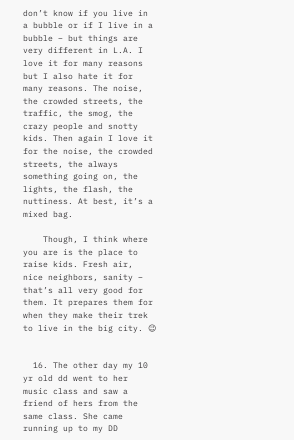don’t know if you live in a bubble or if I live in a bubble – but things are very different in L.A. I love it for many reasons but I also hate it for many reasons. The noise, the crowded streets, the traffic, the smog, the crazy people and snotty kids. Then again I love it for the noise, the crowded streets, the always something going on, the lights, the flash, the nuttiness. At best, it’s a mixed bag.

    Though, I think where you are is the place to raise kids. Fresh air, nice neighbors, sanity – that’s all very good for them. It prepares them for when they make their trek to live in the big city. 😉


  16. The other day my 10 yr old dd went to her music class and saw a friend of hers from the same class. She came running up to my DD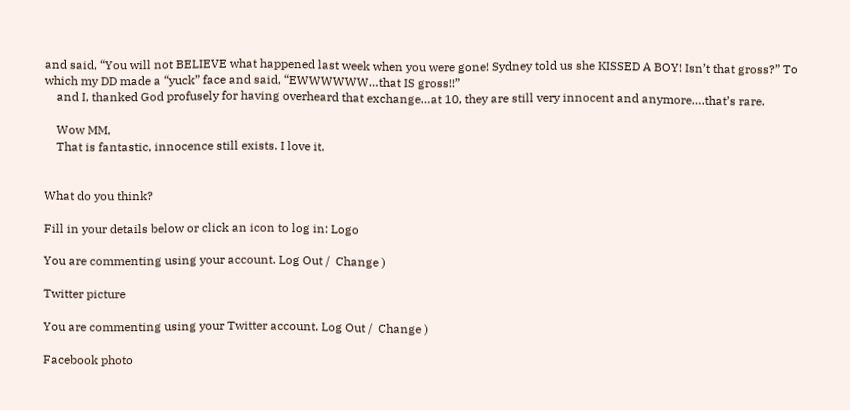and said, “You will not BELIEVE what happened last week when you were gone! Sydney told us she KISSED A BOY! Isn’t that gross?” To which my DD made a “yuck” face and said, “EWWWWWW…that IS gross!!”
    and I, thanked God profusely for having overheard that exchange…at 10, they are still very innocent and anymore….that’s rare.

    Wow MM,
    That is fantastic, innocence still exists. I love it.


What do you think?

Fill in your details below or click an icon to log in: Logo

You are commenting using your account. Log Out /  Change )

Twitter picture

You are commenting using your Twitter account. Log Out /  Change )

Facebook photo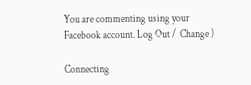You are commenting using your Facebook account. Log Out /  Change )

Connecting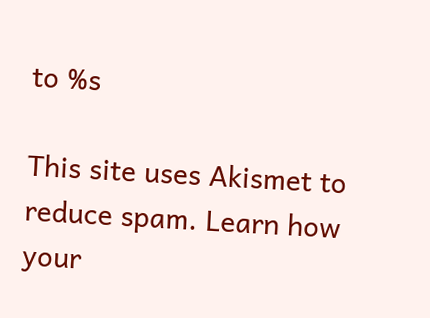to %s

This site uses Akismet to reduce spam. Learn how your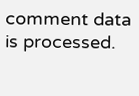comment data is processed.